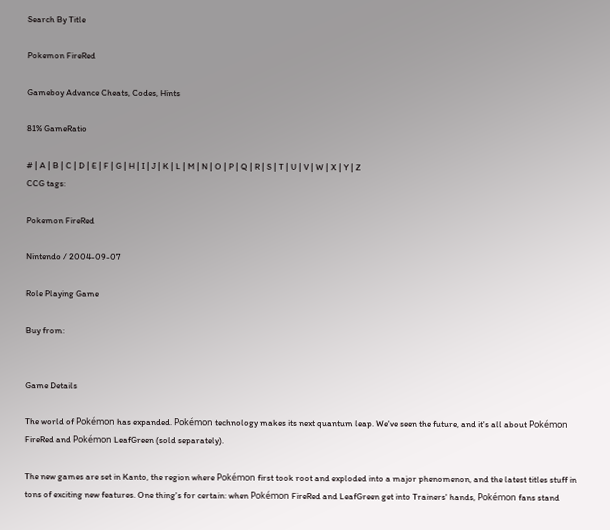Search By Title

Pokemon FireRed

Gameboy Advance Cheats, Codes, Hints

81% GameRatio

# | A | B | C | D | E | F | G | H | I | J | K | L | M | N | O | P | Q | R | S | T | U | V | W | X | Y | Z
CCG tags:

Pokemon FireRed

Nintendo / 2004-09-07

Role Playing Game

Buy from:


Game Details

The world of Pokémon has expanded. Pokémon technology makes its next quantum leap. We've seen the future, and it's all about Pokémon FireRed and Pokémon LeafGreen (sold separately).

The new games are set in Kanto, the region where Pokémon first took root and exploded into a major phenomenon, and the latest titles stuff in tons of exciting new features. One thing's for certain: when Pokémon FireRed and LeafGreen get into Trainers' hands, Pokémon fans stand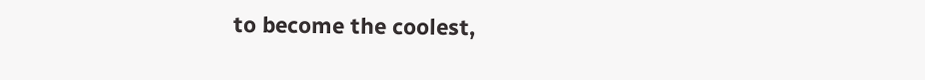to become the coolest,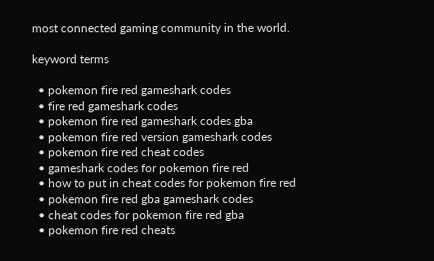most connected gaming community in the world.

keyword terms

  • pokemon fire red gameshark codes
  • fire red gameshark codes
  • pokemon fire red gameshark codes gba
  • pokemon fire red version gameshark codes
  • pokemon fire red cheat codes
  • gameshark codes for pokemon fire red
  • how to put in cheat codes for pokemon fire red
  • pokemon fire red gba gameshark codes
  • cheat codes for pokemon fire red gba
  • pokemon fire red cheats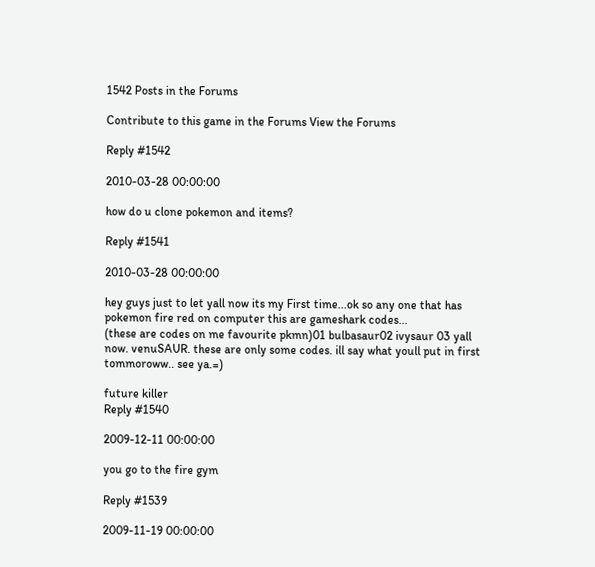1542 Posts in the Forums

Contribute to this game in the Forums View the Forums

Reply #1542

2010-03-28 00:00:00

how do u clone pokemon and items?

Reply #1541

2010-03-28 00:00:00

hey guys just to let yall now its my First time...ok so any one that has pokemon fire red on computer this are gameshark codes...
(these are codes on me favourite pkmn)01 bulbasaur02 ivysaur 03 yall now. venuSAUR. these are only some codes. ill say what youll put in first tommoroww.. see ya.=)

future killer
Reply #1540

2009-12-11 00:00:00

you go to the fire gym

Reply #1539

2009-11-19 00:00:00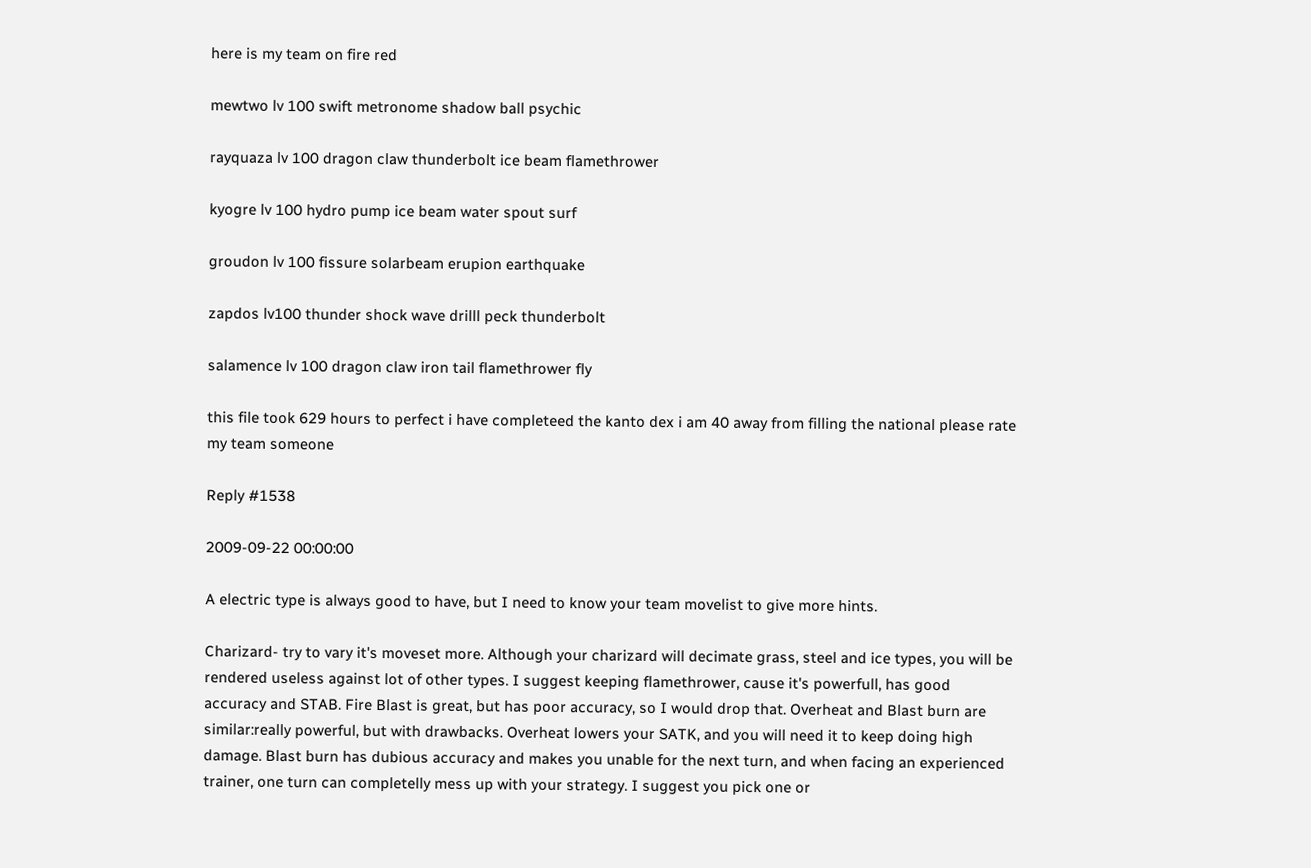here is my team on fire red

mewtwo lv 100 swift metronome shadow ball psychic

rayquaza lv 100 dragon claw thunderbolt ice beam flamethrower

kyogre lv 100 hydro pump ice beam water spout surf

groudon lv 100 fissure solarbeam erupion earthquake

zapdos lv100 thunder shock wave drilll peck thunderbolt

salamence lv 100 dragon claw iron tail flamethrower fly

this file took 629 hours to perfect i have completeed the kanto dex i am 40 away from filling the national please rate my team someone

Reply #1538

2009-09-22 00:00:00

A electric type is always good to have, but I need to know your team movelist to give more hints.

Charizard- try to vary it's moveset more. Although your charizard will decimate grass, steel and ice types, you will be rendered useless against lot of other types. I suggest keeping flamethrower, cause it's powerfull, has good accuracy and STAB. Fire Blast is great, but has poor accuracy, so I would drop that. Overheat and Blast burn are similar:really powerful, but with drawbacks. Overheat lowers your SATK, and you will need it to keep doing high damage. Blast burn has dubious accuracy and makes you unable for the next turn, and when facing an experienced trainer, one turn can completelly mess up with your strategy. I suggest you pick one or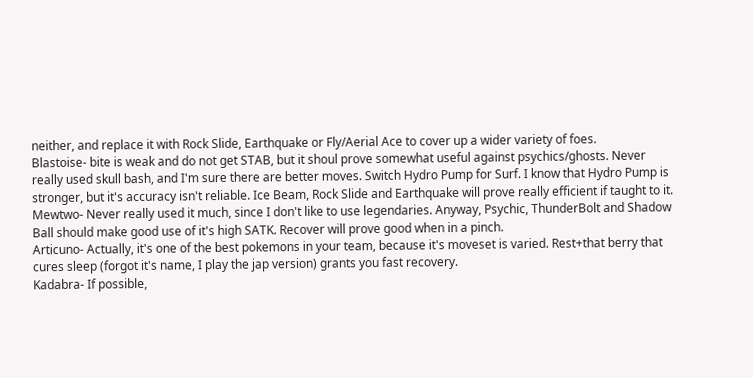neither, and replace it with Rock Slide, Earthquake or Fly/Aerial Ace to cover up a wider variety of foes.
Blastoise- bite is weak and do not get STAB, but it shoul prove somewhat useful against psychics/ghosts. Never really used skull bash, and I'm sure there are better moves. Switch Hydro Pump for Surf. I know that Hydro Pump is stronger, but it's accuracy isn't reliable. Ice Beam, Rock Slide and Earthquake will prove really efficient if taught to it.
Mewtwo- Never really used it much, since I don't like to use legendaries. Anyway, Psychic, ThunderBolt and Shadow Ball should make good use of it's high SATK. Recover will prove good when in a pinch.
Articuno- Actually, it's one of the best pokemons in your team, because it's moveset is varied. Rest+that berry that cures sleep (forgot it's name, I play the jap version) grants you fast recovery.
Kadabra- If possible,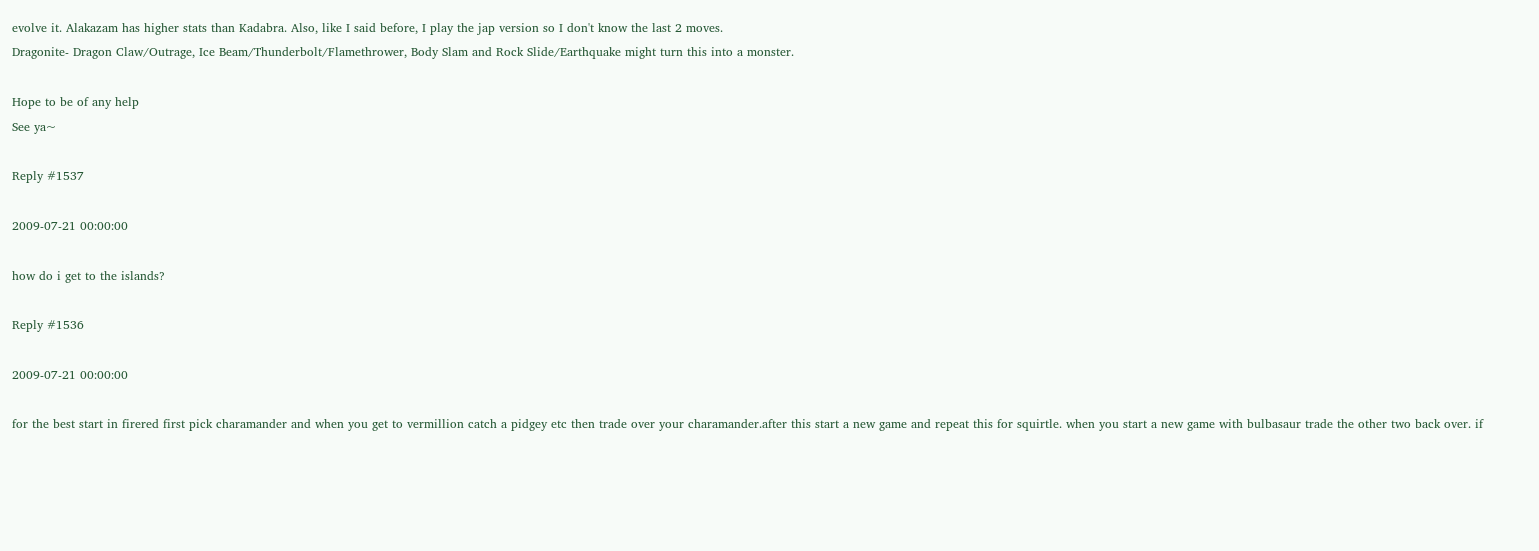evolve it. Alakazam has higher stats than Kadabra. Also, like I said before, I play the jap version so I don't know the last 2 moves.
Dragonite- Dragon Claw/Outrage, Ice Beam/Thunderbolt/Flamethrower, Body Slam and Rock Slide/Earthquake might turn this into a monster.

Hope to be of any help
See ya~

Reply #1537

2009-07-21 00:00:00

how do i get to the islands?

Reply #1536

2009-07-21 00:00:00

for the best start in firered first pick charamander and when you get to vermillion catch a pidgey etc then trade over your charamander.after this start a new game and repeat this for squirtle. when you start a new game with bulbasaur trade the other two back over. if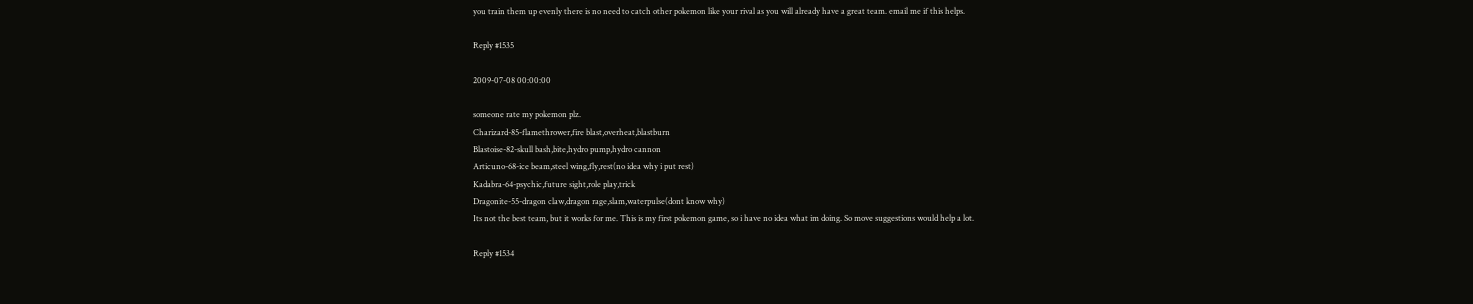you train them up evenly there is no need to catch other pokemon like your rival as you will already have a great team. email me if this helps.

Reply #1535

2009-07-08 00:00:00

someone rate my pokemon plz.
Charizard-85-flamethrower,fire blast,overheat,blastburn
Blastoise-82-skull bash,bite,hydro pump,hydro cannon
Articuno-68-ice beam,steel wing,fly,rest(no idea why i put rest)
Kadabra-64-psychic,future sight,role play,trick
Dragonite-55-dragon claw,dragon rage,slam,waterpulse(dont know why)
Its not the best team, but it works for me. This is my first pokemon game, so i have no idea what im doing. So move suggestions would help a lot.

Reply #1534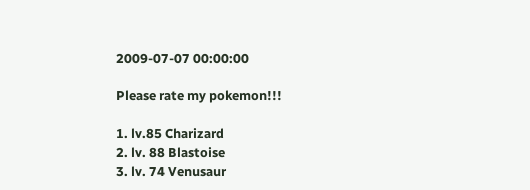2009-07-07 00:00:00

Please rate my pokemon!!!

1. lv.85 Charizard
2. lv. 88 Blastoise
3. lv. 74 Venusaur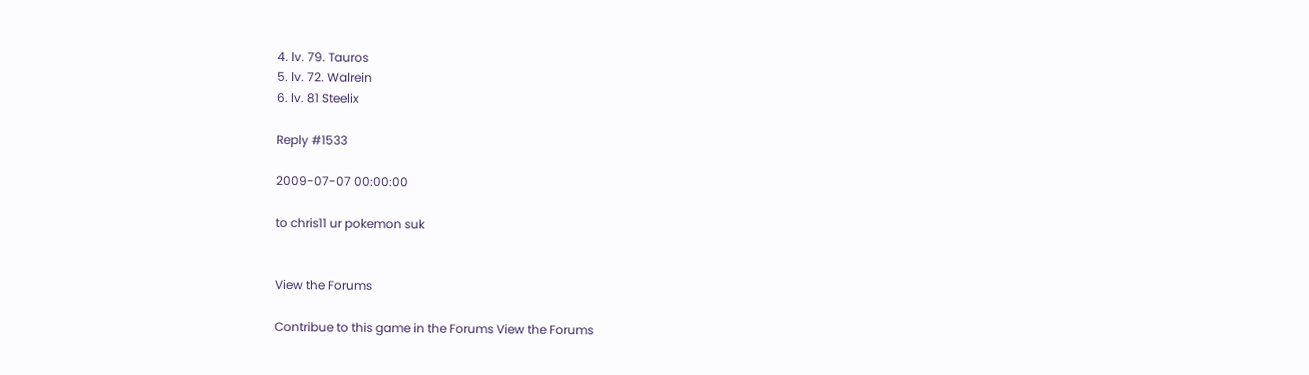4. lv. 79. Tauros
5. lv. 72. Walrein
6. lv. 81 Steelix

Reply #1533

2009-07-07 00:00:00

to chris11 ur pokemon suk


View the Forums

Contribue to this game in the Forums View the Forums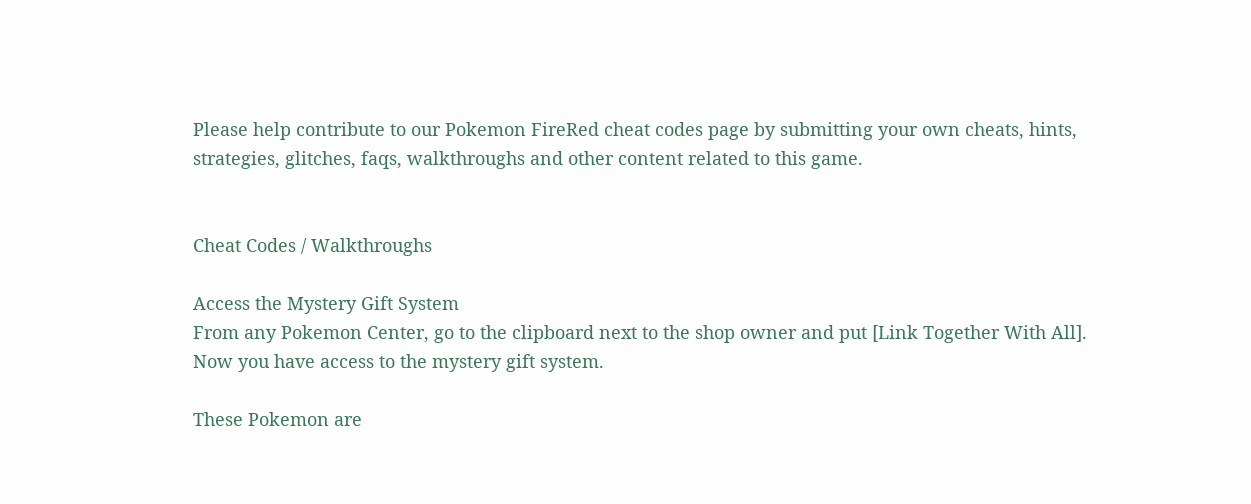Please help contribute to our Pokemon FireRed cheat codes page by submitting your own cheats, hints, strategies, glitches, faqs, walkthroughs and other content related to this game.


Cheat Codes / Walkthroughs

Access the Mystery Gift System
From any Pokemon Center, go to the clipboard next to the shop owner and put [Link Together With All]. Now you have access to the mystery gift system.

These Pokemon are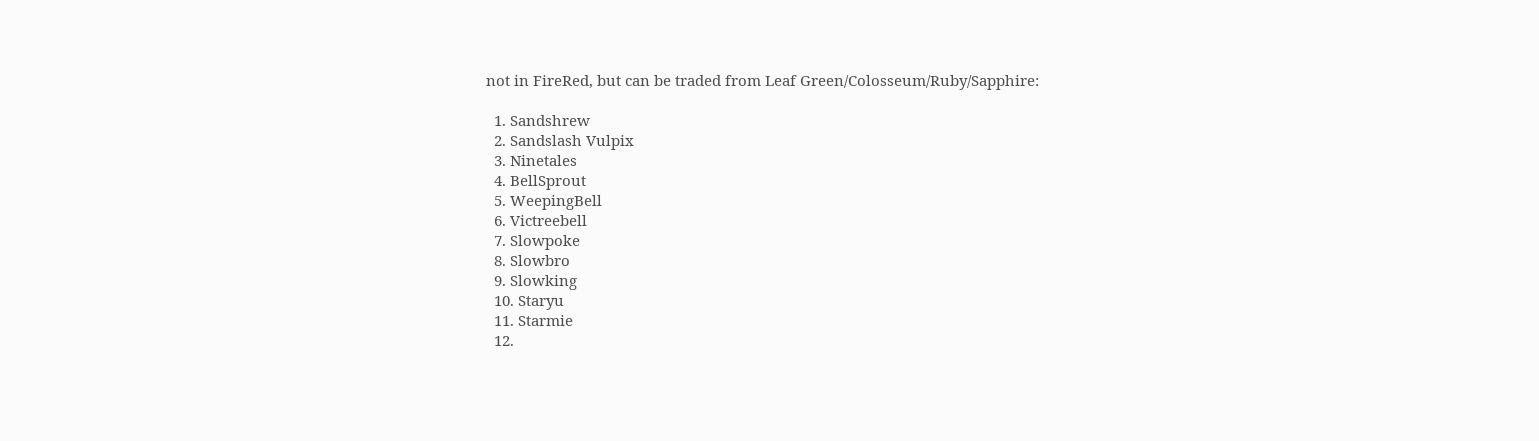not in FireRed, but can be traded from Leaf Green/Colosseum/Ruby/Sapphire:

  1. Sandshrew
  2. Sandslash Vulpix
  3. Ninetales
  4. BellSprout
  5. WeepingBell
  6. Victreebell
  7. Slowpoke
  8. Slowbro
  9. Slowking
  10. Staryu
  11. Starmie
  12.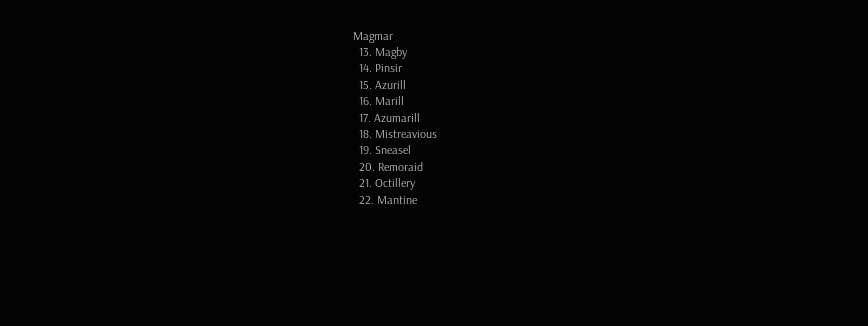Magmar
  13. Magby
  14. Pinsir
  15. Azurill
  16. Marill
  17. Azumarill
  18. Mistreavious
  19. Sneasel
  20. Remoraid
  21. Octillery
  22. Mantine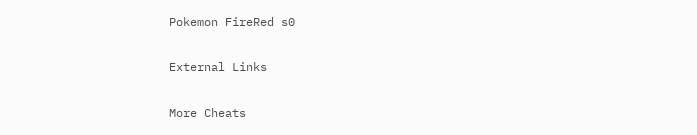Pokemon FireRed s0

External Links

More Cheats